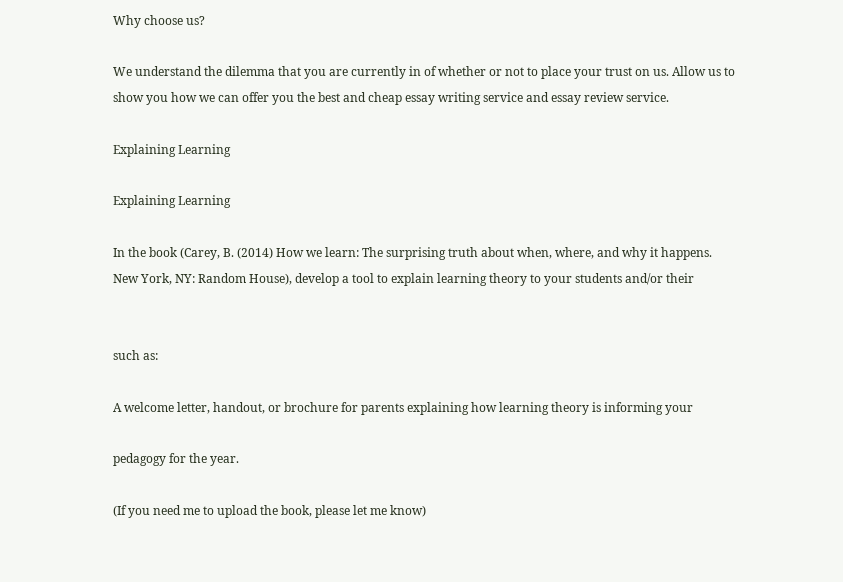Why choose us?

We understand the dilemma that you are currently in of whether or not to place your trust on us. Allow us to show you how we can offer you the best and cheap essay writing service and essay review service.

Explaining Learning

Explaining Learning

In the book (Carey, B. (2014) How we learn: The surprising truth about when, where, and why it happens.
New York, NY: Random House), develop a tool to explain learning theory to your students and/or their


such as:

A welcome letter, handout, or brochure for parents explaining how learning theory is informing your

pedagogy for the year.

(If you need me to upload the book, please let me know)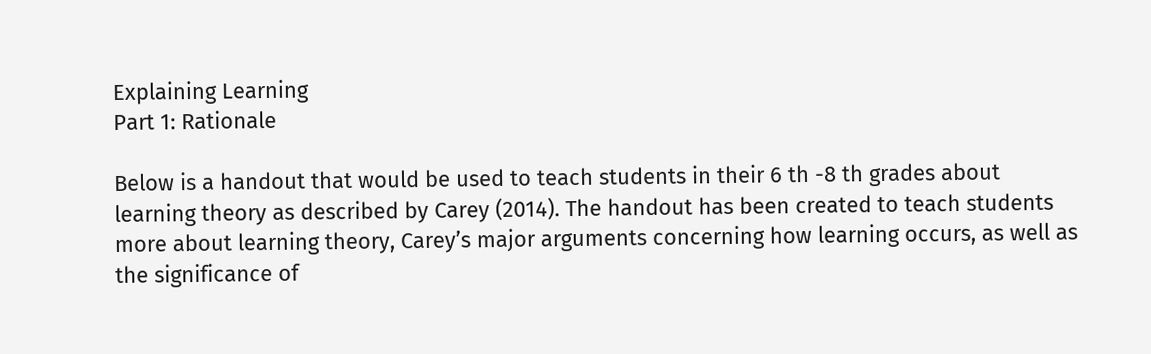Explaining Learning
Part 1: Rationale

Below is a handout that would be used to teach students in their 6 th -8 th grades about
learning theory as described by Carey (2014). The handout has been created to teach students
more about learning theory, Carey’s major arguments concerning how learning occurs, as well as
the significance of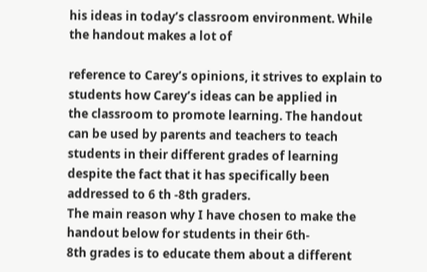his ideas in today’s classroom environment. While the handout makes a lot of

reference to Carey’s opinions, it strives to explain to students how Carey’s ideas can be applied in
the classroom to promote learning. The handout can be used by parents and teachers to teach
students in their different grades of learning despite the fact that it has specifically been
addressed to 6 th -8th graders.
The main reason why I have chosen to make the handout below for students in their 6th-
8th grades is to educate them about a different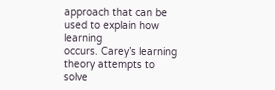approach that can be used to explain how learning
occurs. Carey’s learning theory attempts to solve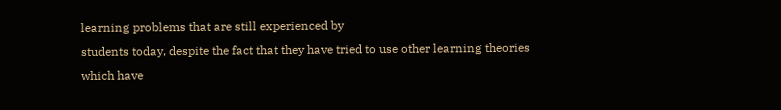learning problems that are still experienced by
students today, despite the fact that they have tried to use other learning theories which have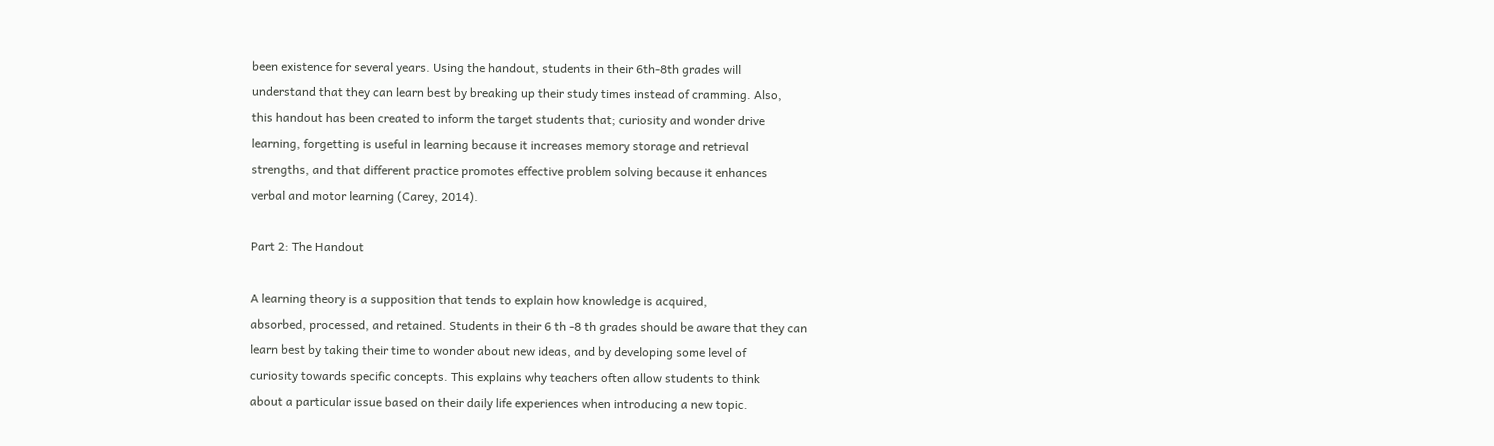been existence for several years. Using the handout, students in their 6th-8th grades will
understand that they can learn best by breaking up their study times instead of cramming. Also,
this handout has been created to inform the target students that; curiosity and wonder drive
learning, forgetting is useful in learning because it increases memory storage and retrieval
strengths, and that different practice promotes effective problem solving because it enhances
verbal and motor learning (Carey, 2014).

Part 2: The Handout

A learning theory is a supposition that tends to explain how knowledge is acquired,
absorbed, processed, and retained. Students in their 6 th -8 th grades should be aware that they can
learn best by taking their time to wonder about new ideas, and by developing some level of
curiosity towards specific concepts. This explains why teachers often allow students to think
about a particular issue based on their daily life experiences when introducing a new topic.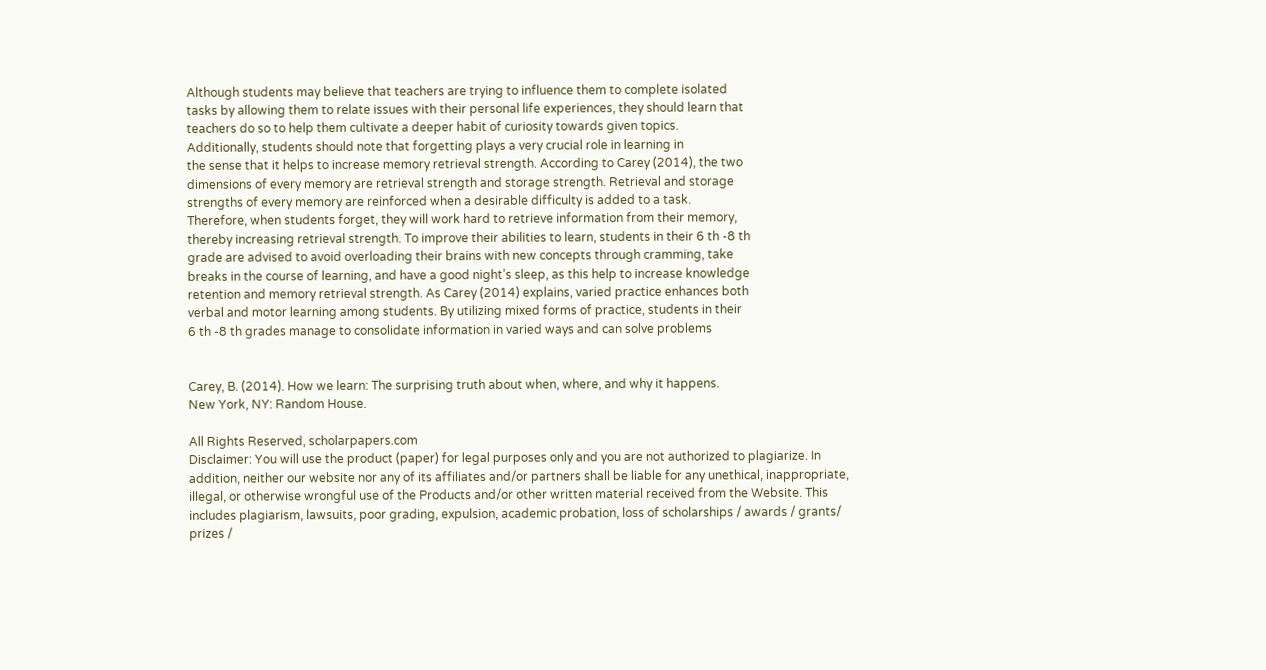Although students may believe that teachers are trying to influence them to complete isolated
tasks by allowing them to relate issues with their personal life experiences, they should learn that
teachers do so to help them cultivate a deeper habit of curiosity towards given topics.
Additionally, students should note that forgetting plays a very crucial role in learning in
the sense that it helps to increase memory retrieval strength. According to Carey (2014), the two
dimensions of every memory are retrieval strength and storage strength. Retrieval and storage
strengths of every memory are reinforced when a desirable difficulty is added to a task.
Therefore, when students forget, they will work hard to retrieve information from their memory,
thereby increasing retrieval strength. To improve their abilities to learn, students in their 6 th -8 th
grade are advised to avoid overloading their brains with new concepts through cramming, take
breaks in the course of learning, and have a good night’s sleep, as this help to increase knowledge
retention and memory retrieval strength. As Carey (2014) explains, varied practice enhances both
verbal and motor learning among students. By utilizing mixed forms of practice, students in their
6 th -8 th grades manage to consolidate information in varied ways and can solve problems


Carey, B. (2014). How we learn: The surprising truth about when, where, and why it happens.
New York, NY: Random House.

All Rights Reserved, scholarpapers.com
Disclaimer: You will use the product (paper) for legal purposes only and you are not authorized to plagiarize. In addition, neither our website nor any of its affiliates and/or partners shall be liable for any unethical, inappropriate, illegal, or otherwise wrongful use of the Products and/or other written material received from the Website. This includes plagiarism, lawsuits, poor grading, expulsion, academic probation, loss of scholarships / awards / grants/ prizes /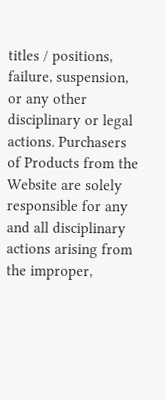titles / positions, failure, suspension, or any other disciplinary or legal actions. Purchasers of Products from the Website are solely responsible for any and all disciplinary actions arising from the improper,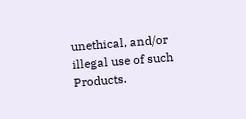unethical, and/or illegal use of such Products.